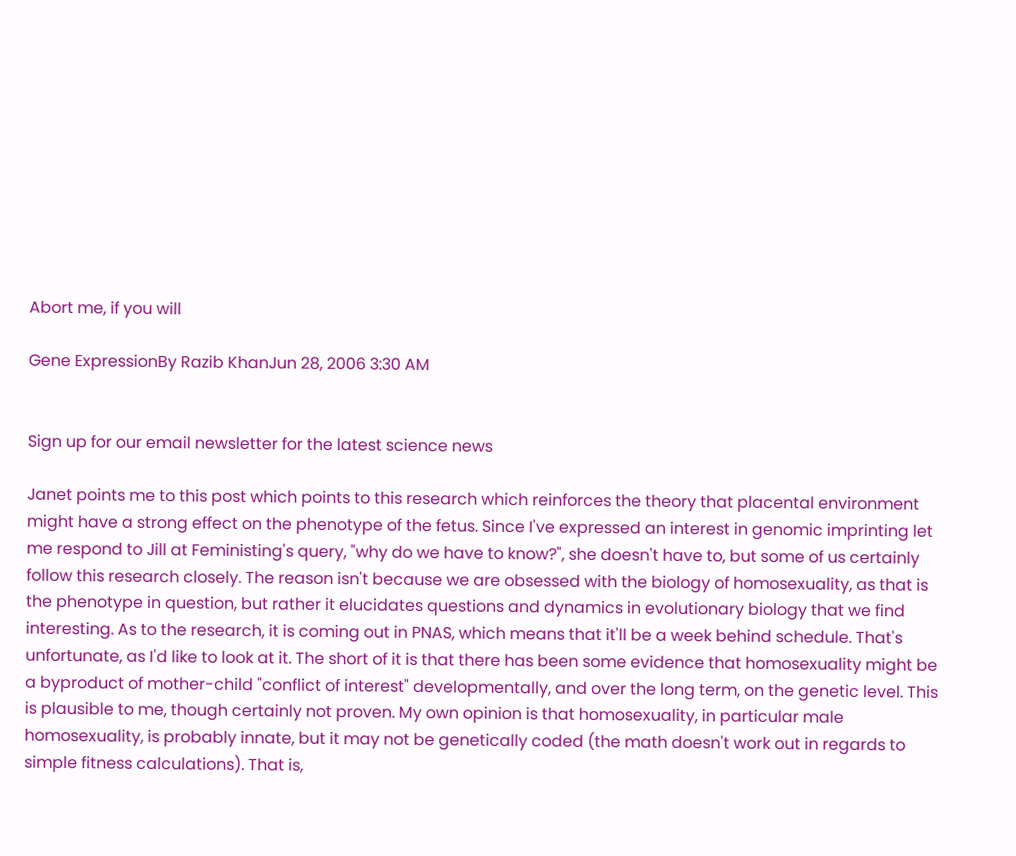Abort me, if you will

Gene ExpressionBy Razib KhanJun 28, 2006 3:30 AM


Sign up for our email newsletter for the latest science news

Janet points me to this post which points to this research which reinforces the theory that placental environment might have a strong effect on the phenotype of the fetus. Since I've expressed an interest in genomic imprinting let me respond to Jill at Feministing's query, "why do we have to know?", she doesn't have to, but some of us certainly follow this research closely. The reason isn't because we are obsessed with the biology of homosexuality, as that is the phenotype in question, but rather it elucidates questions and dynamics in evolutionary biology that we find interesting. As to the research, it is coming out in PNAS, which means that it'll be a week behind schedule. That's unfortunate, as I'd like to look at it. The short of it is that there has been some evidence that homosexuality might be a byproduct of mother-child "conflict of interest" developmentally, and over the long term, on the genetic level. This is plausible to me, though certainly not proven. My own opinion is that homosexuality, in particular male homosexuality, is probably innate, but it may not be genetically coded (the math doesn't work out in regards to simple fitness calculations). That is,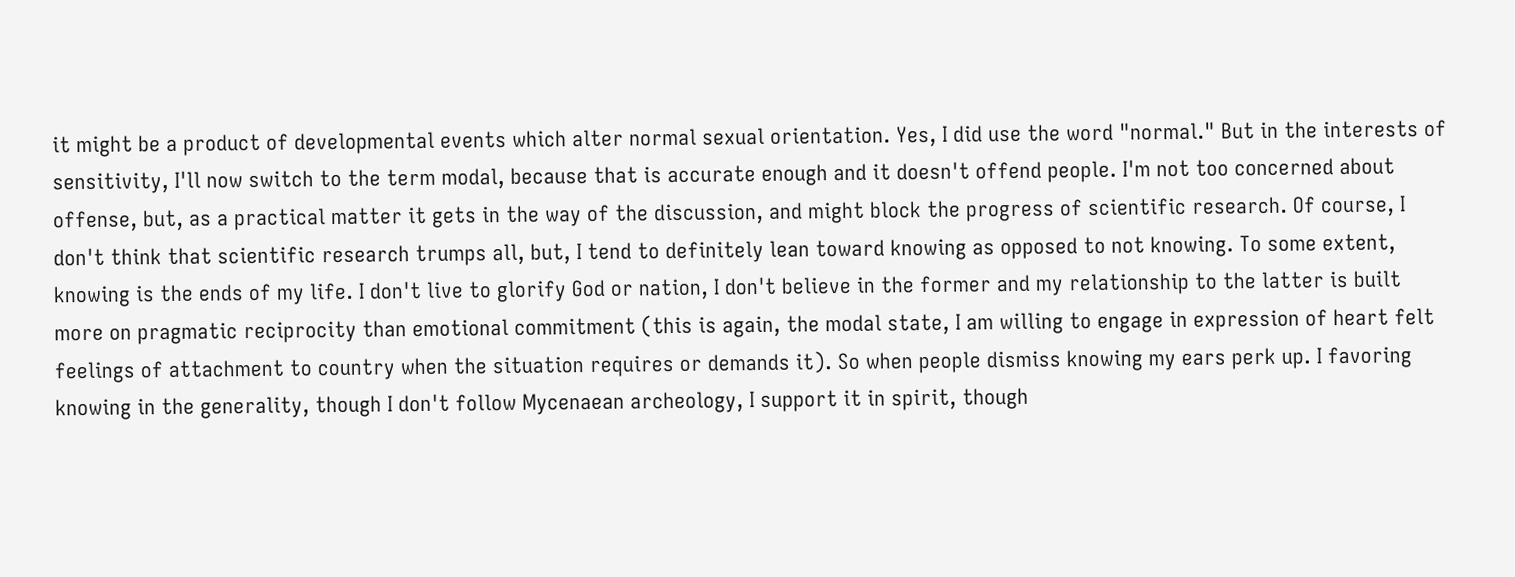it might be a product of developmental events which alter normal sexual orientation. Yes, I did use the word "normal." But in the interests of sensitivity, I'll now switch to the term modal, because that is accurate enough and it doesn't offend people. I'm not too concerned about offense, but, as a practical matter it gets in the way of the discussion, and might block the progress of scientific research. Of course, I don't think that scientific research trumps all, but, I tend to definitely lean toward knowing as opposed to not knowing. To some extent, knowing is the ends of my life. I don't live to glorify God or nation, I don't believe in the former and my relationship to the latter is built more on pragmatic reciprocity than emotional commitment (this is again, the modal state, I am willing to engage in expression of heart felt feelings of attachment to country when the situation requires or demands it). So when people dismiss knowing my ears perk up. I favoring knowing in the generality, though I don't follow Mycenaean archeology, I support it in spirit, though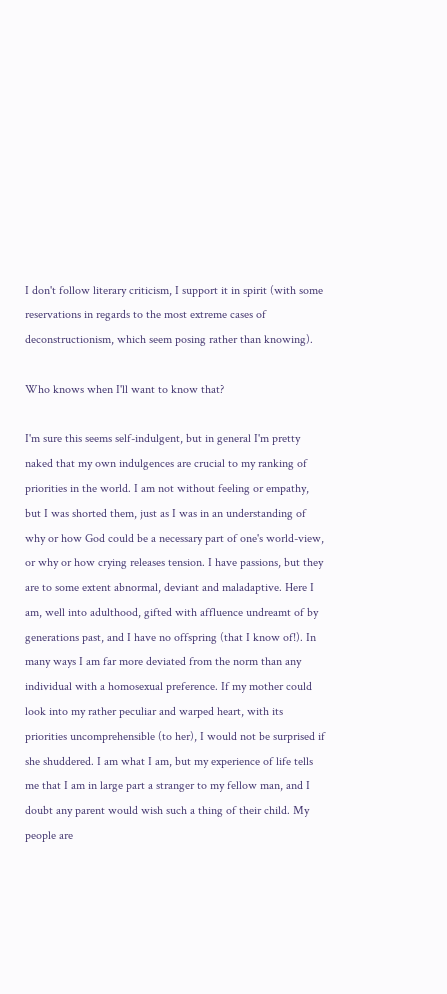I don't follow literary criticism, I support it in spirit (with some reservations in regards to the most extreme cases of deconstructionism, which seem posing rather than knowing).

Who knows when I'll want to know that?

I'm sure this seems self-indulgent, but in general I'm pretty naked that my own indulgences are crucial to my ranking of priorities in the world. I am not without feeling or empathy, but I was shorted them, just as I was in an understanding of why or how God could be a necessary part of one's world-view, or why or how crying releases tension. I have passions, but they are to some extent abnormal, deviant and maladaptive. Here I am, well into adulthood, gifted with affluence undreamt of by generations past, and I have no offspring (that I know of!). In many ways I am far more deviated from the norm than any individual with a homosexual preference. If my mother could look into my rather peculiar and warped heart, with its priorities uncomprehensible (to her), I would not be surprised if she shuddered. I am what I am, but my experience of life tells me that I am in large part a stranger to my fellow man, and I doubt any parent would wish such a thing of their child. My people are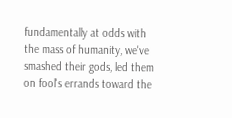fundamentally at odds with the mass of humanity, we've smashed their gods, led them on fool's errands toward the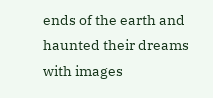ends of the earth and haunted their dreams with images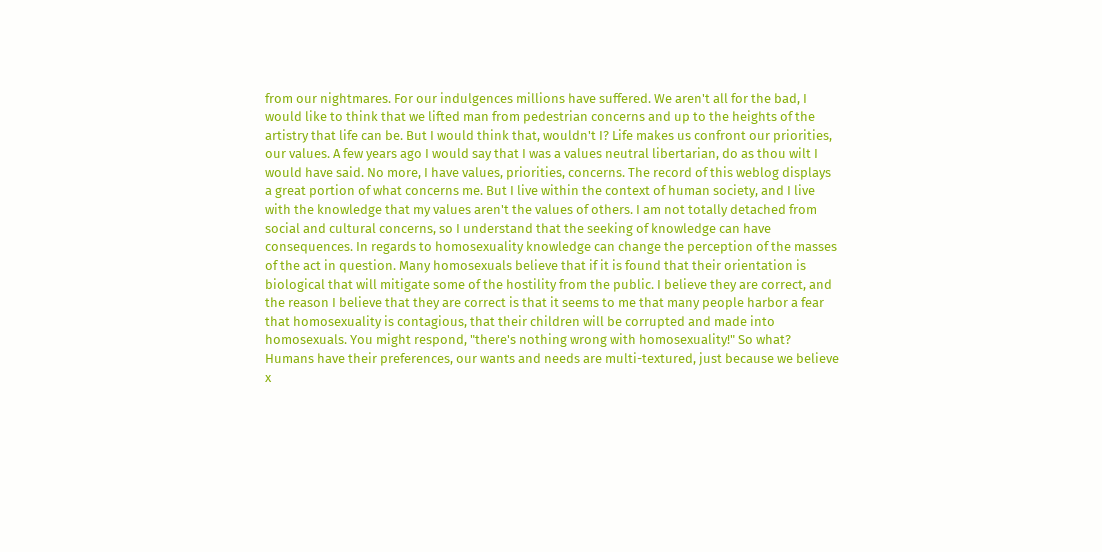from our nightmares. For our indulgences millions have suffered. We aren't all for the bad, I would like to think that we lifted man from pedestrian concerns and up to the heights of the artistry that life can be. But I would think that, wouldn't I? Life makes us confront our priorities, our values. A few years ago I would say that I was a values neutral libertarian, do as thou wilt I would have said. No more, I have values, priorities, concerns. The record of this weblog displays a great portion of what concerns me. But I live within the context of human society, and I live with the knowledge that my values aren't the values of others. I am not totally detached from social and cultural concerns, so I understand that the seeking of knowledge can have consequences. In regards to homosexuality knowledge can change the perception of the masses of the act in question. Many homosexuals believe that if it is found that their orientation is biological that will mitigate some of the hostility from the public. I believe they are correct, and the reason I believe that they are correct is that it seems to me that many people harbor a fear that homosexuality is contagious, that their children will be corrupted and made into homosexuals. You might respond, "there's nothing wrong with homosexuality!" So what? Humans have their preferences, our wants and needs are multi-textured, just because we believe x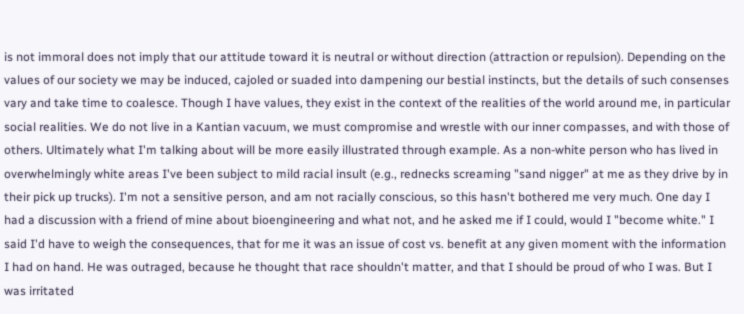is not immoral does not imply that our attitude toward it is neutral or without direction (attraction or repulsion). Depending on the values of our society we may be induced, cajoled or suaded into dampening our bestial instincts, but the details of such consenses vary and take time to coalesce. Though I have values, they exist in the context of the realities of the world around me, in particular social realities. We do not live in a Kantian vacuum, we must compromise and wrestle with our inner compasses, and with those of others. Ultimately what I'm talking about will be more easily illustrated through example. As a non-white person who has lived in overwhelmingly white areas I've been subject to mild racial insult (e.g., rednecks screaming "sand nigger" at me as they drive by in their pick up trucks). I'm not a sensitive person, and am not racially conscious, so this hasn't bothered me very much. One day I had a discussion with a friend of mine about bioengineering and what not, and he asked me if I could, would I "become white." I said I'd have to weigh the consequences, that for me it was an issue of cost vs. benefit at any given moment with the information I had on hand. He was outraged, because he thought that race shouldn't matter, and that I should be proud of who I was. But I was irritated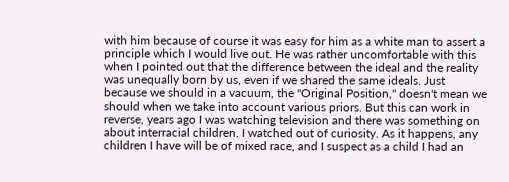with him because of course it was easy for him as a white man to assert a principle which I would live out. He was rather uncomfortable with this when I pointed out that the difference between the ideal and the reality was unequally born by us, even if we shared the same ideals. Just because we should in a vacuum, the "Original Position," doesn't mean we should when we take into account various priors. But this can work in reverse, years ago I was watching television and there was something on about interracial children. I watched out of curiosity. As it happens, any children I have will be of mixed race, and I suspect as a child I had an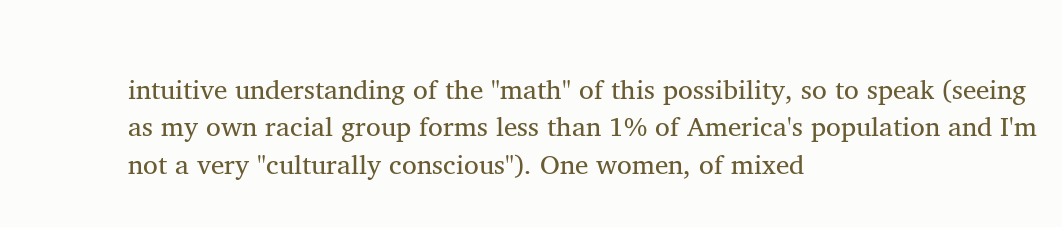intuitive understanding of the "math" of this possibility, so to speak (seeing as my own racial group forms less than 1% of America's population and I'm not a very "culturally conscious"). One women, of mixed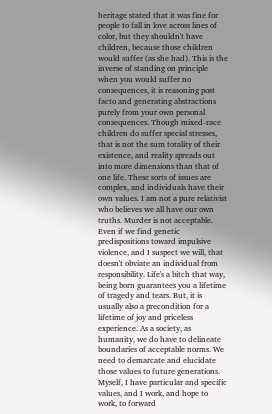heritage stated that it was fine for people to fall in love across lines of color, but they shouldn't have children, because those children would suffer (as she had). This is the inverse of standing on principle when you would suffer no consequences, it is reasoning post facto and generating abstractions purely from your own personal consequences. Though mixed-race children do suffer special stresses, that is not the sum totality of their existence, and reality spreads out into more dimensions than that of one life. These sorts of issues are complex, and individuals have their own values. I am not a pure relativist who believes we all have our own truths. Murder is not acceptable. Even if we find genetic predispositions toward impulsive violence, and I suspect we will, that doesn't obviate an individual from responsibility. Life's a bitch that way, being born guarantees you a lifetime of tragedy and tears. But, it is usually also a precondition for a lifetime of joy and priceless experience. As a society, as humanity, we do have to delineate boundaries of acceptable norms. We need to demarcate and elucidate those values to future generations. Myself, I have particular and specific values, and I work, and hope to work, to forward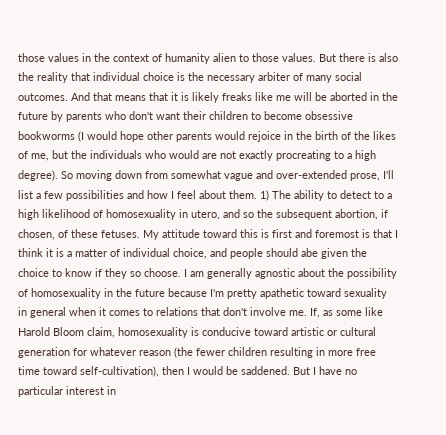those values in the context of humanity alien to those values. But there is also the reality that individual choice is the necessary arbiter of many social outcomes. And that means that it is likely freaks like me will be aborted in the future by parents who don't want their children to become obsessive bookworms (I would hope other parents would rejoice in the birth of the likes of me, but the individuals who would are not exactly procreating to a high degree). So moving down from somewhat vague and over-extended prose, I'll list a few possibilities and how I feel about them. 1) The ability to detect to a high likelihood of homosexuality in utero, and so the subsequent abortion, if chosen, of these fetuses. My attitude toward this is first and foremost is that I think it is a matter of individual choice, and people should abe given the choice to know if they so choose. I am generally agnostic about the possibility of homosexuality in the future because I'm pretty apathetic toward sexuality in general when it comes to relations that don't involve me. If, as some like Harold Bloom claim, homosexuality is conducive toward artistic or cultural generation for whatever reason (the fewer children resulting in more free time toward self-cultivation), then I would be saddened. But I have no particular interest in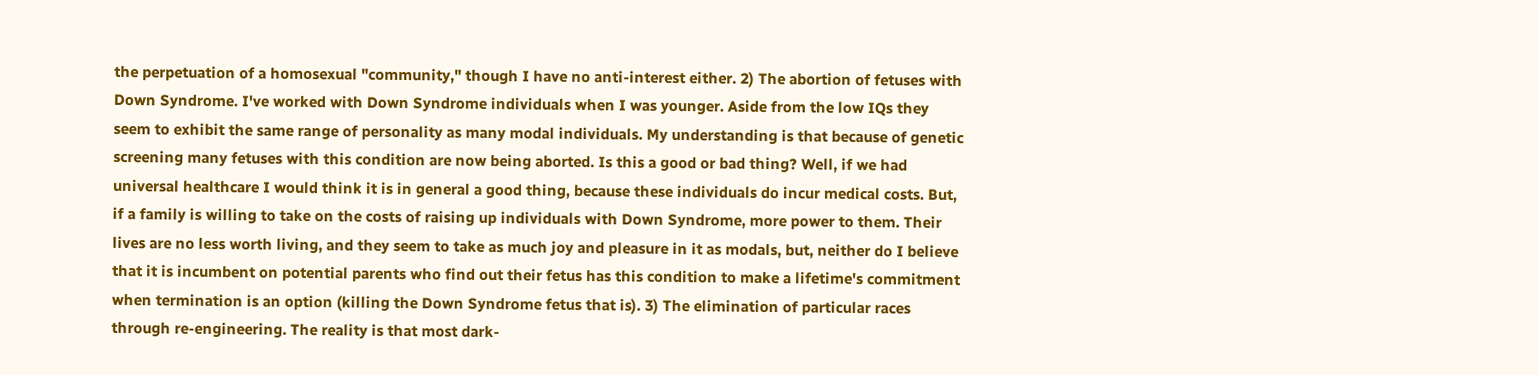the perpetuation of a homosexual "community," though I have no anti-interest either. 2) The abortion of fetuses with Down Syndrome. I've worked with Down Syndrome individuals when I was younger. Aside from the low IQs they seem to exhibit the same range of personality as many modal individuals. My understanding is that because of genetic screening many fetuses with this condition are now being aborted. Is this a good or bad thing? Well, if we had universal healthcare I would think it is in general a good thing, because these individuals do incur medical costs. But, if a family is willing to take on the costs of raising up individuals with Down Syndrome, more power to them. Their lives are no less worth living, and they seem to take as much joy and pleasure in it as modals, but, neither do I believe that it is incumbent on potential parents who find out their fetus has this condition to make a lifetime's commitment when termination is an option (killing the Down Syndrome fetus that is). 3) The elimination of particular races through re-engineering. The reality is that most dark-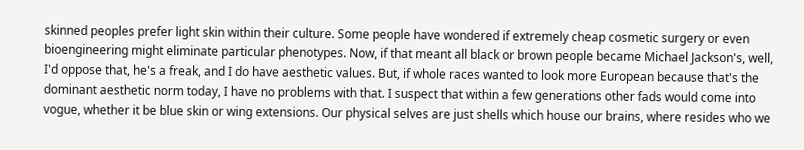skinned peoples prefer light skin within their culture. Some people have wondered if extremely cheap cosmetic surgery or even bioengineering might eliminate particular phenotypes. Now, if that meant all black or brown people became Michael Jackson's, well, I'd oppose that, he's a freak, and I do have aesthetic values. But, if whole races wanted to look more European because that's the dominant aesthetic norm today, I have no problems with that. I suspect that within a few generations other fads would come into vogue, whether it be blue skin or wing extensions. Our physical selves are just shells which house our brains, where resides who we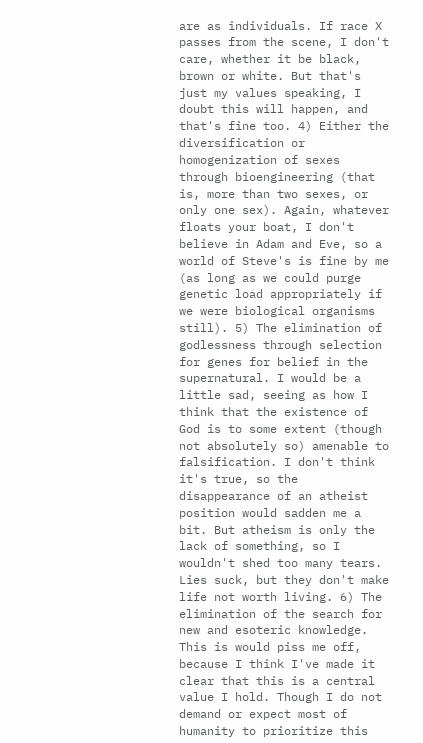are as individuals. If race X passes from the scene, I don't care, whether it be black, brown or white. But that's just my values speaking, I doubt this will happen, and that's fine too. 4) Either the diversification or homogenization of sexes through bioengineering (that is, more than two sexes, or only one sex). Again, whatever floats your boat, I don't believe in Adam and Eve, so a world of Steve's is fine by me (as long as we could purge genetic load appropriately if we were biological organisms still). 5) The elimination of godlessness through selection for genes for belief in the supernatural. I would be a little sad, seeing as how I think that the existence of God is to some extent (though not absolutely so) amenable to falsification. I don't think it's true, so the disappearance of an atheist position would sadden me a bit. But atheism is only the lack of something, so I wouldn't shed too many tears. Lies suck, but they don't make life not worth living. 6) The elimination of the search for new and esoteric knowledge. This is would piss me off, because I think I've made it clear that this is a central value I hold. Though I do not demand or expect most of humanity to prioritize this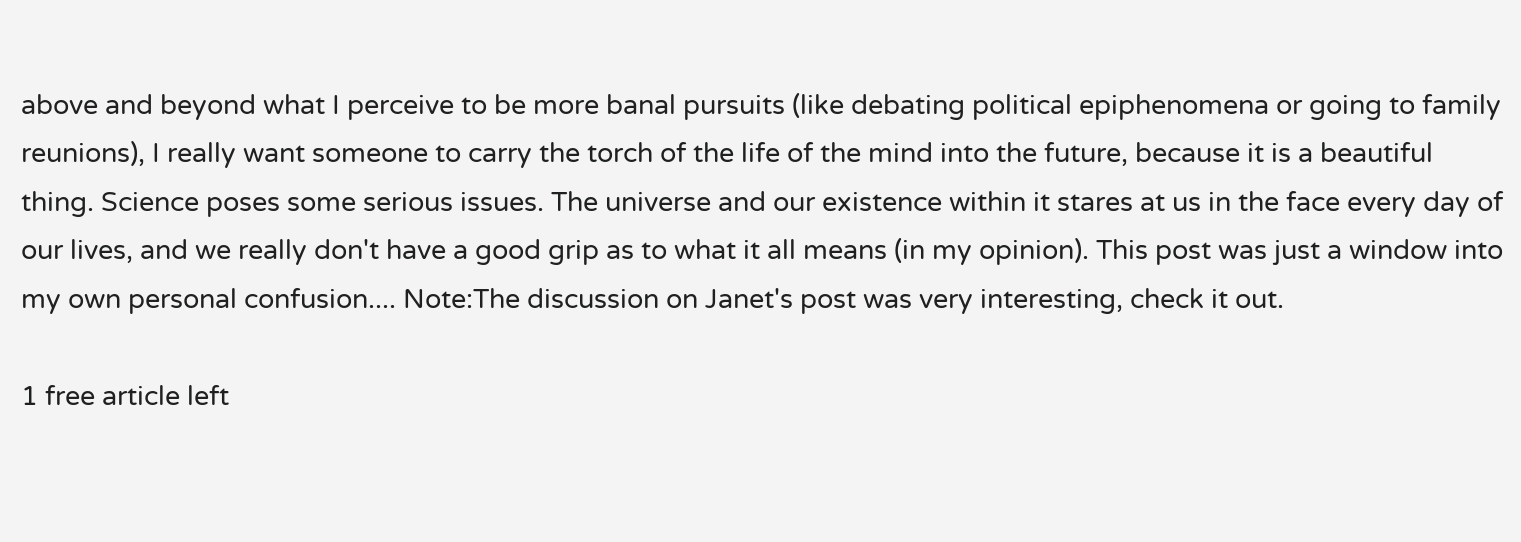above and beyond what I perceive to be more banal pursuits (like debating political epiphenomena or going to family reunions), I really want someone to carry the torch of the life of the mind into the future, because it is a beautiful thing. Science poses some serious issues. The universe and our existence within it stares at us in the face every day of our lives, and we really don't have a good grip as to what it all means (in my opinion). This post was just a window into my own personal confusion.... Note:The discussion on Janet's post was very interesting, check it out.

1 free article left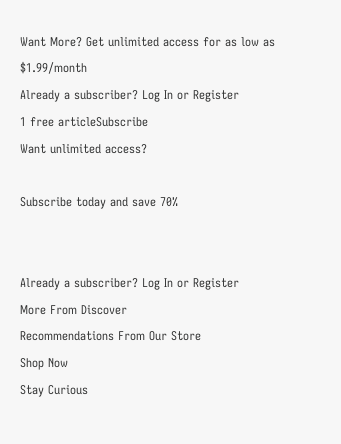Want More? Get unlimited access for as low as $1.99/month
Already a subscriber? Log In or Register
1 free articleSubscribe
Want unlimited access?

Subscribe today and save 70%


Already a subscriber? Log In or Register
More From Discover
Recommendations From Our Store
Shop Now
Stay Curious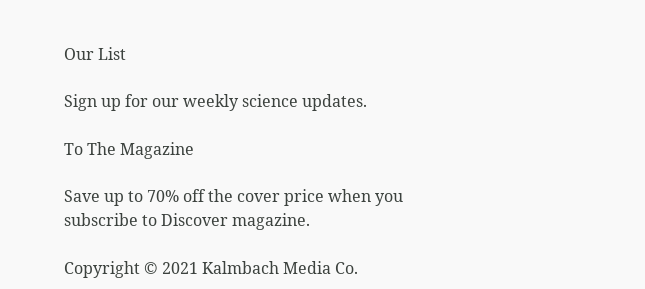Our List

Sign up for our weekly science updates.

To The Magazine

Save up to 70% off the cover price when you subscribe to Discover magazine.

Copyright © 2021 Kalmbach Media Co.